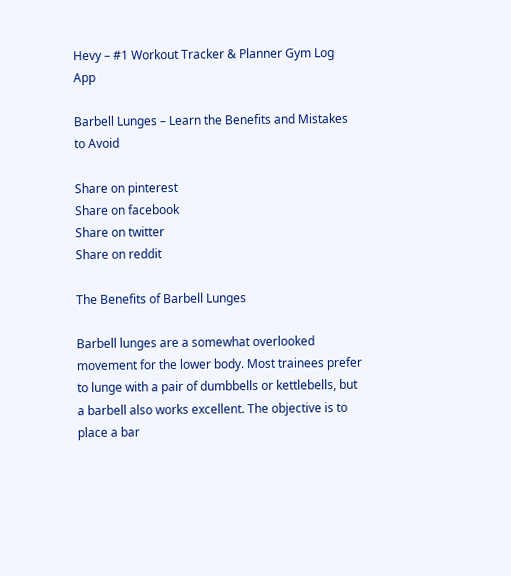Hevy – #1 Workout Tracker & Planner Gym Log App

Barbell Lunges – Learn the Benefits and Mistakes to Avoid

Share on pinterest
Share on facebook
Share on twitter
Share on reddit

The Benefits of Barbell Lunges

Barbell lunges are a somewhat overlooked movement for the lower body. Most trainees prefer to lunge with a pair of dumbbells or kettlebells, but a barbell also works excellent. The objective is to place a bar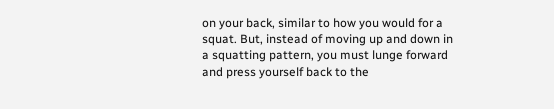on your back, similar to how you would for a squat. But, instead of moving up and down in a squatting pattern, you must lunge forward and press yourself back to the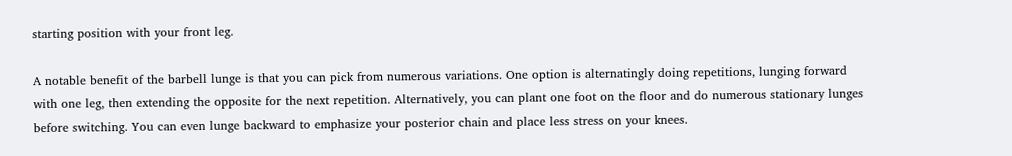starting position with your front leg.

A notable benefit of the barbell lunge is that you can pick from numerous variations. One option is alternatingly doing repetitions, lunging forward with one leg, then extending the opposite for the next repetition. Alternatively, you can plant one foot on the floor and do numerous stationary lunges before switching. You can even lunge backward to emphasize your posterior chain and place less stress on your knees.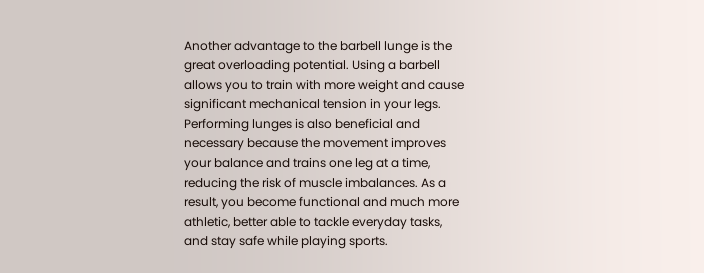Another advantage to the barbell lunge is the great overloading potential. Using a barbell allows you to train with more weight and cause significant mechanical tension in your legs. Performing lunges is also beneficial and necessary because the movement improves your balance and trains one leg at a time, reducing the risk of muscle imbalances. As a result, you become functional and much more athletic, better able to tackle everyday tasks, and stay safe while playing sports.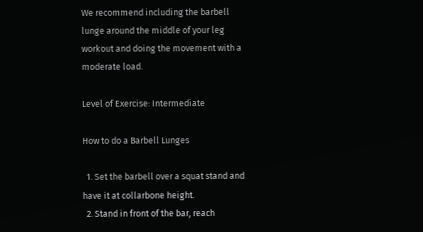We recommend including the barbell lunge around the middle of your leg workout and doing the movement with a moderate load.

Level of Exercise: Intermediate

How to do a Barbell Lunges

  1. Set the barbell over a squat stand and have it at collarbone height.
  2. Stand in front of the bar, reach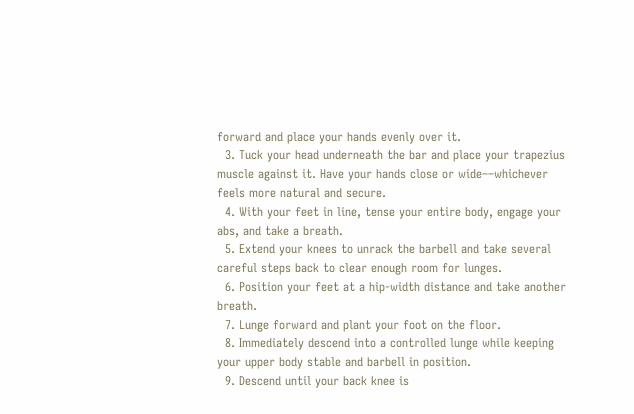forward and place your hands evenly over it.
  3. Tuck your head underneath the bar and place your trapezius muscle against it. Have your hands close or wide––whichever feels more natural and secure.
  4. With your feet in line, tense your entire body, engage your abs, and take a breath.
  5. Extend your knees to unrack the barbell and take several careful steps back to clear enough room for lunges.
  6. Position your feet at a hip-width distance and take another breath.
  7. Lunge forward and plant your foot on the floor.
  8. Immediately descend into a controlled lunge while keeping your upper body stable and barbell in position.
  9. Descend until your back knee is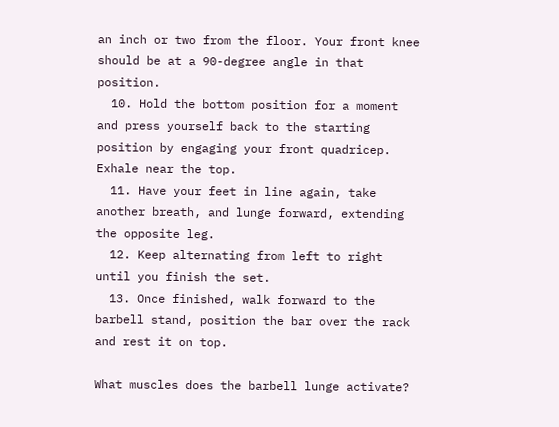an inch or two from the floor. Your front knee should be at a 90-degree angle in that position.
  10. Hold the bottom position for a moment and press yourself back to the starting position by engaging your front quadricep. Exhale near the top.
  11. Have your feet in line again, take another breath, and lunge forward, extending the opposite leg.
  12. Keep alternating from left to right until you finish the set.
  13. Once finished, walk forward to the barbell stand, position the bar over the rack and rest it on top.

What muscles does the barbell lunge activate?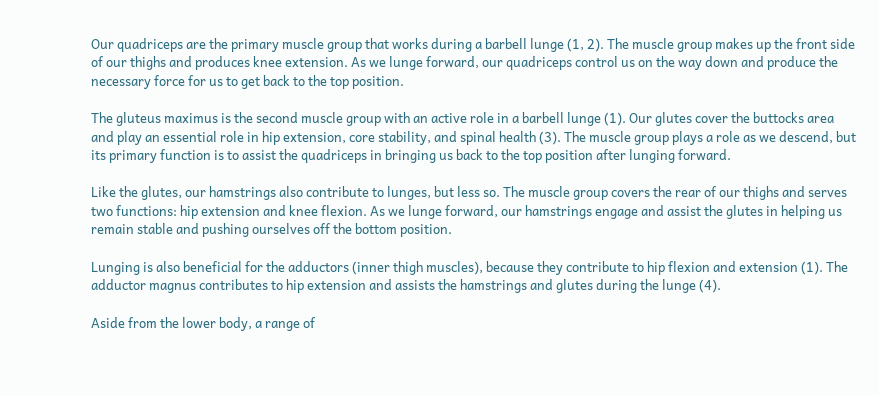Our quadriceps are the primary muscle group that works during a barbell lunge (1, 2). The muscle group makes up the front side of our thighs and produces knee extension. As we lunge forward, our quadriceps control us on the way down and produce the necessary force for us to get back to the top position.

The gluteus maximus is the second muscle group with an active role in a barbell lunge (1). Our glutes cover the buttocks area and play an essential role in hip extension, core stability, and spinal health (3). The muscle group plays a role as we descend, but its primary function is to assist the quadriceps in bringing us back to the top position after lunging forward.

Like the glutes, our hamstrings also contribute to lunges, but less so. The muscle group covers the rear of our thighs and serves two functions: hip extension and knee flexion. As we lunge forward, our hamstrings engage and assist the glutes in helping us remain stable and pushing ourselves off the bottom position.

Lunging is also beneficial for the adductors (inner thigh muscles), because they contribute to hip flexion and extension (1). The adductor magnus contributes to hip extension and assists the hamstrings and glutes during the lunge (4).

Aside from the lower body, a range of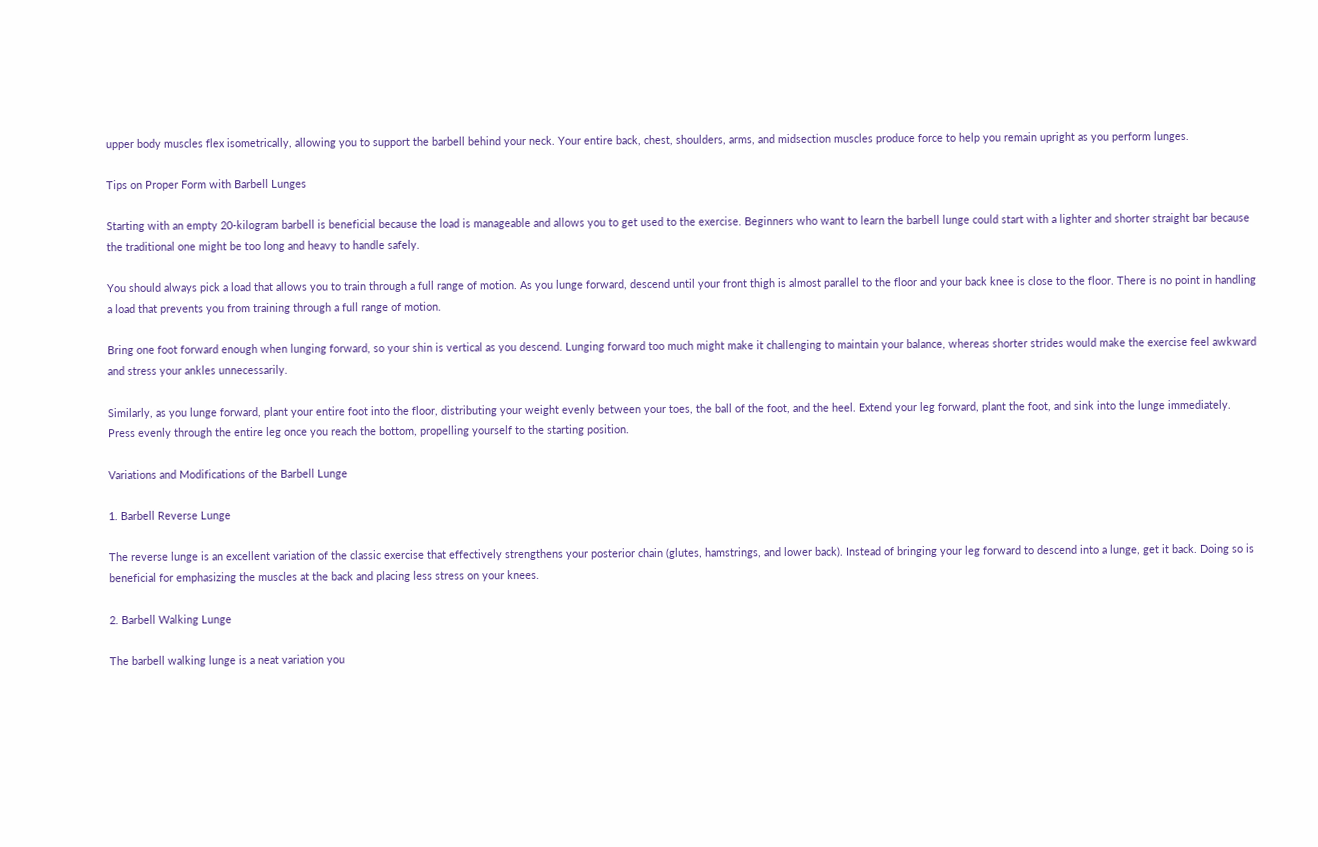upper body muscles flex isometrically, allowing you to support the barbell behind your neck. Your entire back, chest, shoulders, arms, and midsection muscles produce force to help you remain upright as you perform lunges.

Tips on Proper Form with Barbell Lunges

Starting with an empty 20-kilogram barbell is beneficial because the load is manageable and allows you to get used to the exercise. Beginners who want to learn the barbell lunge could start with a lighter and shorter straight bar because the traditional one might be too long and heavy to handle safely.

You should always pick a load that allows you to train through a full range of motion. As you lunge forward, descend until your front thigh is almost parallel to the floor and your back knee is close to the floor. There is no point in handling a load that prevents you from training through a full range of motion.

Bring one foot forward enough when lunging forward, so your shin is vertical as you descend. Lunging forward too much might make it challenging to maintain your balance, whereas shorter strides would make the exercise feel awkward and stress your ankles unnecessarily.

Similarly, as you lunge forward, plant your entire foot into the floor, distributing your weight evenly between your toes, the ball of the foot, and the heel. Extend your leg forward, plant the foot, and sink into the lunge immediately. Press evenly through the entire leg once you reach the bottom, propelling yourself to the starting position.

Variations and Modifications of the Barbell Lunge

1. Barbell Reverse Lunge

The reverse lunge is an excellent variation of the classic exercise that effectively strengthens your posterior chain (glutes, hamstrings, and lower back). Instead of bringing your leg forward to descend into a lunge, get it back. Doing so is beneficial for emphasizing the muscles at the back and placing less stress on your knees.

2. Barbell Walking Lunge

The barbell walking lunge is a neat variation you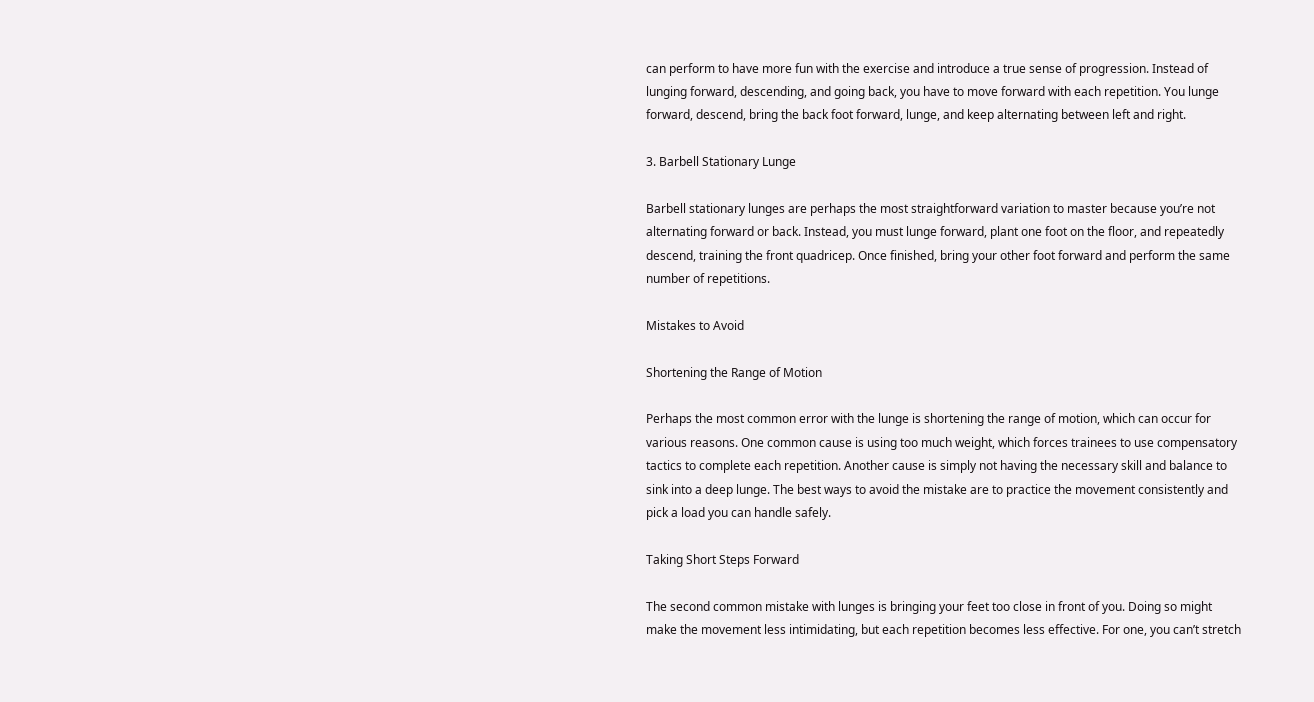can perform to have more fun with the exercise and introduce a true sense of progression. Instead of lunging forward, descending, and going back, you have to move forward with each repetition. You lunge forward, descend, bring the back foot forward, lunge, and keep alternating between left and right.

3. Barbell Stationary Lunge

Barbell stationary lunges are perhaps the most straightforward variation to master because you’re not alternating forward or back. Instead, you must lunge forward, plant one foot on the floor, and repeatedly descend, training the front quadricep. Once finished, bring your other foot forward and perform the same number of repetitions.

Mistakes to Avoid

Shortening the Range of Motion

Perhaps the most common error with the lunge is shortening the range of motion, which can occur for various reasons. One common cause is using too much weight, which forces trainees to use compensatory tactics to complete each repetition. Another cause is simply not having the necessary skill and balance to sink into a deep lunge. The best ways to avoid the mistake are to practice the movement consistently and pick a load you can handle safely.

Taking Short Steps Forward

The second common mistake with lunges is bringing your feet too close in front of you. Doing so might make the movement less intimidating, but each repetition becomes less effective. For one, you can’t stretch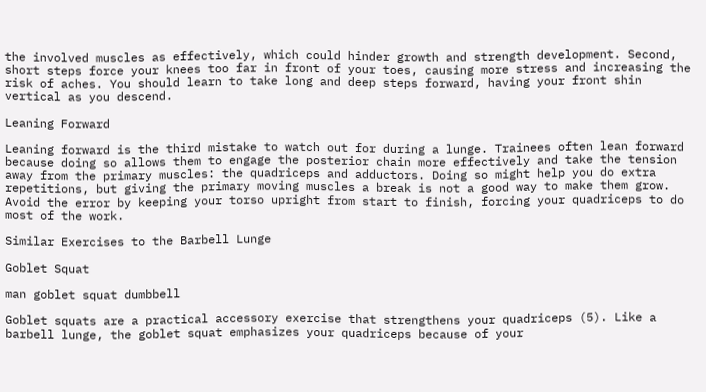the involved muscles as effectively, which could hinder growth and strength development. Second, short steps force your knees too far in front of your toes, causing more stress and increasing the risk of aches. You should learn to take long and deep steps forward, having your front shin vertical as you descend.

Leaning Forward

Leaning forward is the third mistake to watch out for during a lunge. Trainees often lean forward because doing so allows them to engage the posterior chain more effectively and take the tension away from the primary muscles: the quadriceps and adductors. Doing so might help you do extra repetitions, but giving the primary moving muscles a break is not a good way to make them grow. Avoid the error by keeping your torso upright from start to finish, forcing your quadriceps to do most of the work.

Similar Exercises to the Barbell Lunge

Goblet Squat

man goblet squat dumbbell

Goblet squats are a practical accessory exercise that strengthens your quadriceps (5). Like a barbell lunge, the goblet squat emphasizes your quadriceps because of your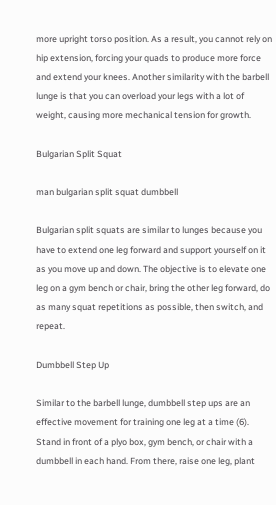more upright torso position. As a result, you cannot rely on hip extension, forcing your quads to produce more force and extend your knees. Another similarity with the barbell lunge is that you can overload your legs with a lot of weight, causing more mechanical tension for growth.

Bulgarian Split Squat

man bulgarian split squat dumbbell

Bulgarian split squats are similar to lunges because you have to extend one leg forward and support yourself on it as you move up and down. The objective is to elevate one leg on a gym bench or chair, bring the other leg forward, do as many squat repetitions as possible, then switch, and repeat.

Dumbbell Step Up

Similar to the barbell lunge, dumbbell step ups are an effective movement for training one leg at a time (6). Stand in front of a plyo box, gym bench, or chair with a dumbbell in each hand. From there, raise one leg, plant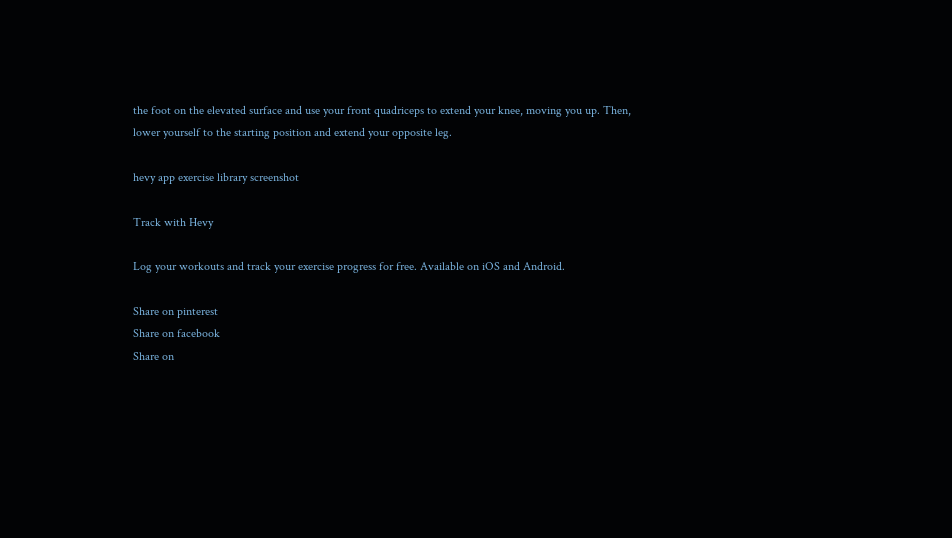the foot on the elevated surface and use your front quadriceps to extend your knee, moving you up. Then, lower yourself to the starting position and extend your opposite leg.

hevy app exercise library screenshot

Track with Hevy

Log your workouts and track your exercise progress for free. Available on iOS and Android.

Share on pinterest
Share on facebook
Share on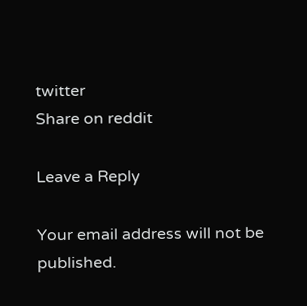twitter
Share on reddit

Leave a Reply

Your email address will not be published.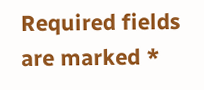Required fields are marked *